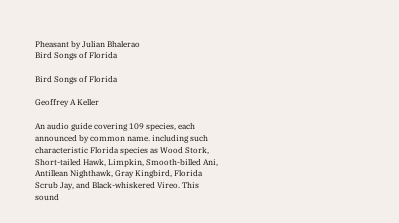Pheasant by Julian Bhalerao
Bird Songs of Florida

Bird Songs of Florida

Geoffrey A Keller

An audio guide covering 109 species, each announced by common name. including such characteristic Florida species as Wood Stork, Short-tailed Hawk, Limpkin, Smooth-billed Ani, Antillean Nighthawk, Gray Kingbird, Florida Scrub Jay, and Black-whiskered Vireo. This sound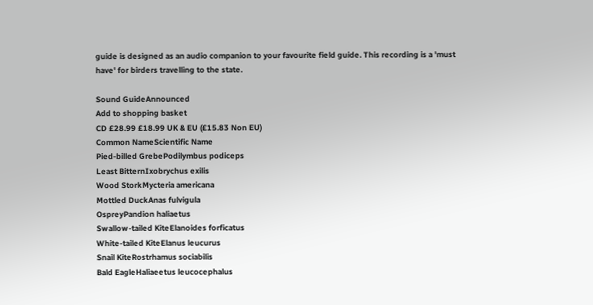guide is designed as an audio companion to your favourite field guide. This recording is a 'must have' for birders travelling to the state.

Sound GuideAnnounced
Add to shopping basket
CD £28.99 £18.99 UK & EU (£15.83 Non EU)
Common NameScientific Name
Pied-billed GrebePodilymbus podiceps
Least BitternIxobrychus exilis
Wood StorkMycteria americana
Mottled DuckAnas fulvigula
OspreyPandion haliaetus
Swallow-tailed KiteElanoides forficatus
White-tailed KiteElanus leucurus
Snail KiteRostrhamus sociabilis
Bald EagleHaliaeetus leucocephalus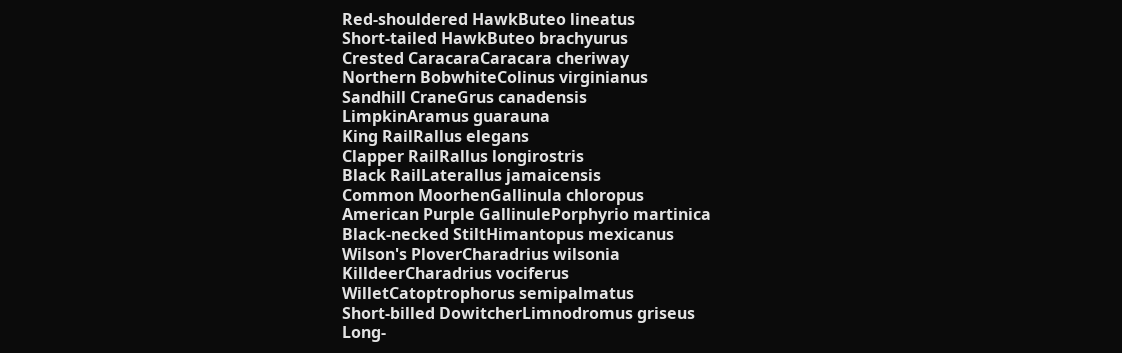Red-shouldered HawkButeo lineatus
Short-tailed HawkButeo brachyurus
Crested CaracaraCaracara cheriway
Northern BobwhiteColinus virginianus
Sandhill CraneGrus canadensis
LimpkinAramus guarauna
King RailRallus elegans
Clapper RailRallus longirostris
Black RailLaterallus jamaicensis
Common MoorhenGallinula chloropus
American Purple GallinulePorphyrio martinica
Black-necked StiltHimantopus mexicanus
Wilson's PloverCharadrius wilsonia
KilldeerCharadrius vociferus
WilletCatoptrophorus semipalmatus
Short-billed DowitcherLimnodromus griseus
Long-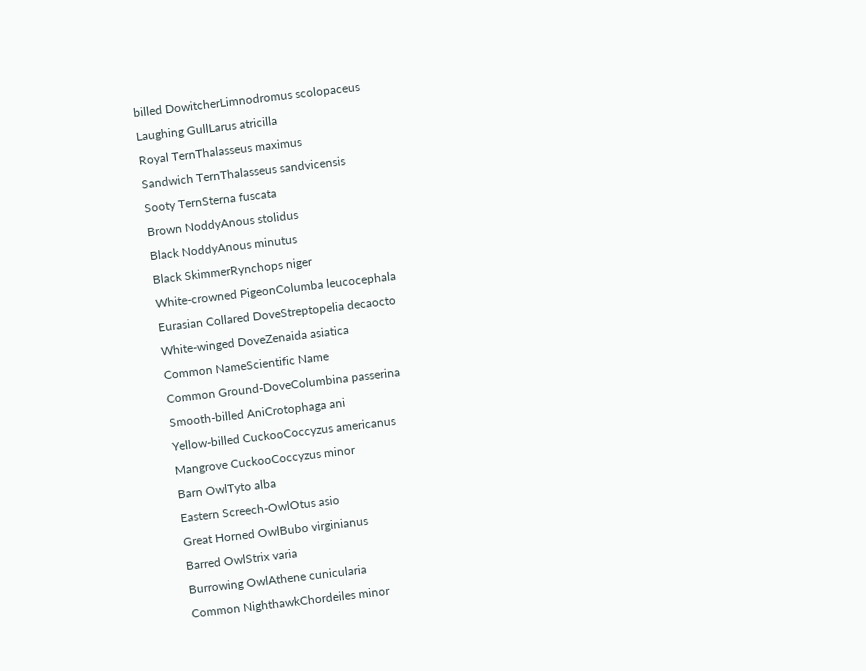billed DowitcherLimnodromus scolopaceus
Laughing GullLarus atricilla
Royal TernThalasseus maximus
Sandwich TernThalasseus sandvicensis
Sooty TernSterna fuscata
Brown NoddyAnous stolidus
Black NoddyAnous minutus
Black SkimmerRynchops niger
White-crowned PigeonColumba leucocephala
Eurasian Collared DoveStreptopelia decaocto
White-winged DoveZenaida asiatica
Common NameScientific Name
Common Ground-DoveColumbina passerina
Smooth-billed AniCrotophaga ani
Yellow-billed CuckooCoccyzus americanus
Mangrove CuckooCoccyzus minor
Barn OwlTyto alba
Eastern Screech-OwlOtus asio
Great Horned OwlBubo virginianus
Barred OwlStrix varia
Burrowing OwlAthene cunicularia
Common NighthawkChordeiles minor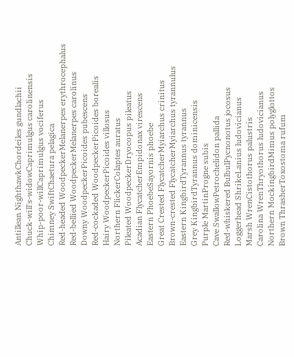Antillean NighthawkChordeiles gundlachii
Chuck-will's-widowCaprimulgus carolinensis
Whip-poor-willCaprimulgus vociferus
Chimney SwiftChaetura pelagica
Red-headed WoodpeckerMelanerpes erythrocephalus
Red-bellied WoodpeckerMelanerpes carolinus
Downy WoodpeckerPicoides pubescens
Red-cockaded WoodpeckerPicoides borealis
Hairy WoodpeckerPicoides villosus
Northern FlickerColaptes auratus
Pileated WoodpeckerDryocopus pileatus
Acadian FlycatcherEmpidonax virescens
Eastern PhoebeSayornis phoebe
Great Crested FlycatcherMyiarchus crinitus
Brown-crested FlycatcherMyiarchus tyrannulus
Eastern KingbirdTyrannus tyrannus
Grey KingbirdTyrannus dominicensis
Purple MartinProgne subis
Cave SwallowPetrochelidon pallida
Red-whiskered BulbulPycnonotus jocosus
Loggerhead ShrikeLanius ludovicianus
Marsh WrenCistothorus palustris
Carolina WrenThryothorus ludovicianus
Northern MockingbirdMimus polyglottos
Brown ThrasherToxostoma rufum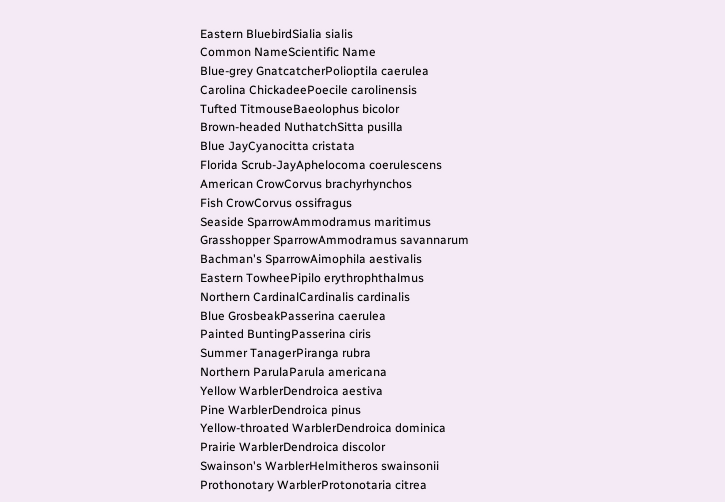Eastern BluebirdSialia sialis
Common NameScientific Name
Blue-grey GnatcatcherPolioptila caerulea
Carolina ChickadeePoecile carolinensis
Tufted TitmouseBaeolophus bicolor
Brown-headed NuthatchSitta pusilla
Blue JayCyanocitta cristata
Florida Scrub-JayAphelocoma coerulescens
American CrowCorvus brachyrhynchos
Fish CrowCorvus ossifragus
Seaside SparrowAmmodramus maritimus
Grasshopper SparrowAmmodramus savannarum
Bachman's SparrowAimophila aestivalis
Eastern TowheePipilo erythrophthalmus
Northern CardinalCardinalis cardinalis
Blue GrosbeakPasserina caerulea
Painted BuntingPasserina ciris
Summer TanagerPiranga rubra
Northern ParulaParula americana
Yellow WarblerDendroica aestiva
Pine WarblerDendroica pinus
Yellow-throated WarblerDendroica dominica
Prairie WarblerDendroica discolor
Swainson's WarblerHelmitheros swainsonii
Prothonotary WarblerProtonotaria citrea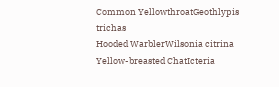Common YellowthroatGeothlypis trichas
Hooded WarblerWilsonia citrina
Yellow-breasted ChatIcteria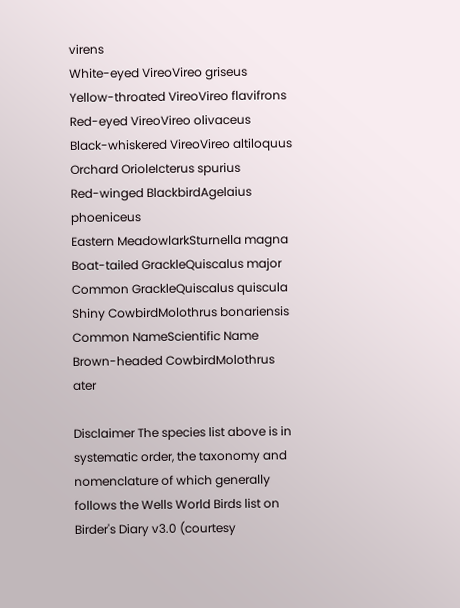virens
White-eyed VireoVireo griseus
Yellow-throated VireoVireo flavifrons
Red-eyed VireoVireo olivaceus
Black-whiskered VireoVireo altiloquus
Orchard OrioleIcterus spurius
Red-winged BlackbirdAgelaius phoeniceus
Eastern MeadowlarkSturnella magna
Boat-tailed GrackleQuiscalus major
Common GrackleQuiscalus quiscula
Shiny CowbirdMolothrus bonariensis
Common NameScientific Name
Brown-headed CowbirdMolothrus ater

Disclaimer The species list above is in systematic order, the taxonomy and nomenclature of which generally follows the Wells World Birds list on Birder's Diary v3.0 (courtesy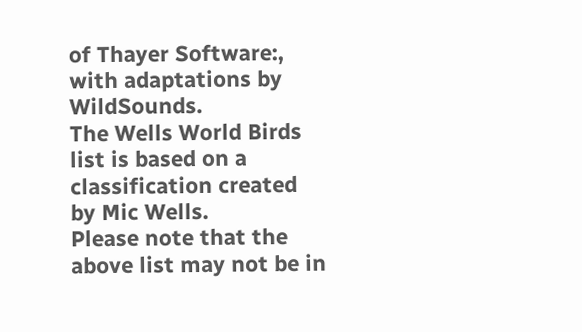of Thayer Software:, with adaptations by WildSounds.
The Wells World Birds list is based on a classification created by Mic Wells.
Please note that the above list may not be in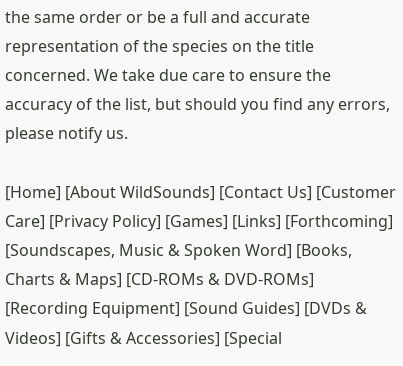the same order or be a full and accurate representation of the species on the title concerned. We take due care to ensure the accuracy of the list, but should you find any errors, please notify us.

[Home] [About WildSounds] [Contact Us] [Customer Care] [Privacy Policy] [Games] [Links] [Forthcoming] [Soundscapes, Music & Spoken Word] [Books, Charts & Maps] [CD-ROMs & DVD-ROMs] [Recording Equipment] [Sound Guides] [DVDs & Videos] [Gifts & Accessories] [Special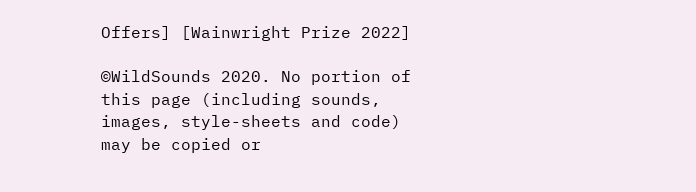Offers] [Wainwright Prize 2022]

©WildSounds 2020. No portion of this page (including sounds, images, style-sheets and code) may be copied or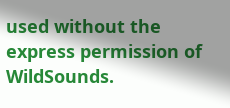used without the express permission of WildSounds.